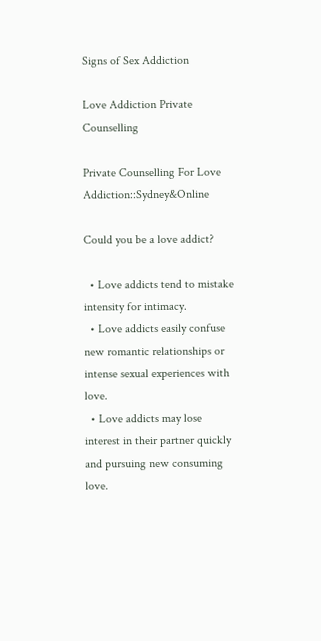Signs of Sex Addiction

Love Addiction Private Counselling

Private Counselling For Love Addiction::Sydney&Online

Could you be a love addict?

  • Love addicts tend to mistake intensity for intimacy.
  • Love addicts easily confuse new romantic relationships or intense sexual experiences with love.
  • Love addicts may lose interest in their partner quickly and pursuing new consuming love.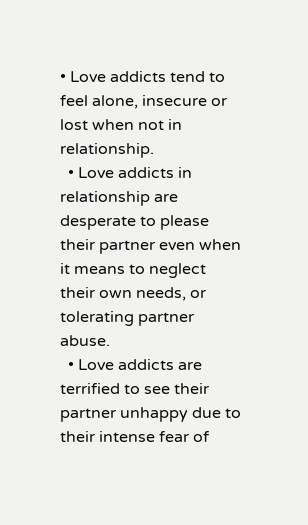• Love addicts tend to feel alone, insecure or lost when not in relationship.
  • Love addicts in relationship are desperate to please their partner even when it means to neglect their own needs, or tolerating partner abuse.
  • Love addicts are terrified to see their partner unhappy due to their intense fear of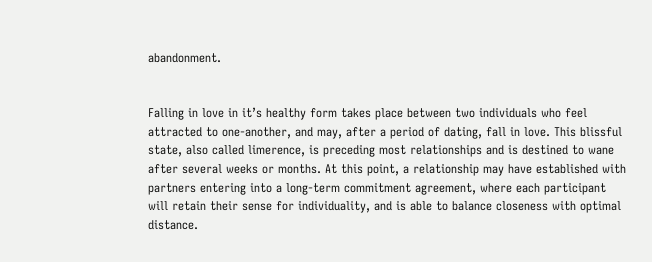abandonment.


Falling in love in it’s healthy form takes place between two individuals who feel attracted to one-another, and may, after a period of dating, fall in love. This blissful state, also called limerence, is preceding most relationships and is destined to wane after several weeks or months. At this point, a relationship may have established with partners entering into a long-term commitment agreement, where each participant will retain their sense for individuality, and is able to balance closeness with optimal distance.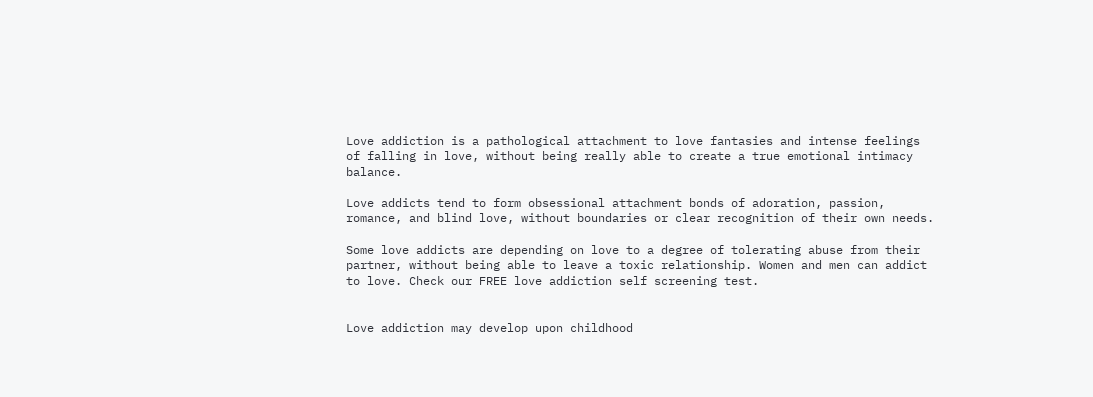Love addiction is a pathological attachment to love fantasies and intense feelings of falling in love, without being really able to create a true emotional intimacy balance.

Love addicts tend to form obsessional attachment bonds of adoration, passion, romance, and blind love, without boundaries or clear recognition of their own needs.

Some love addicts are depending on love to a degree of tolerating abuse from their partner, without being able to leave a toxic relationship. Women and men can addict to love. Check our FREE love addiction self screening test.


Love addiction may develop upon childhood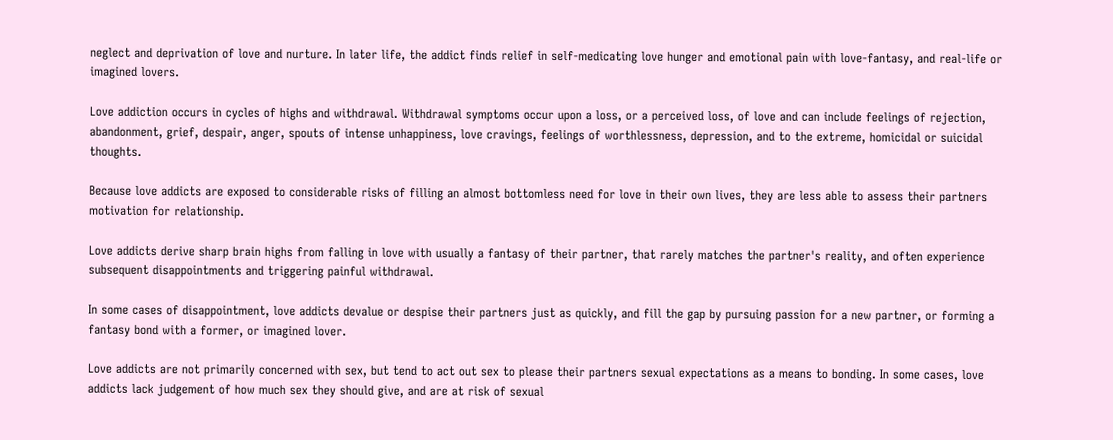neglect and deprivation of love and nurture. In later life, the addict finds relief in self-medicating love hunger and emotional pain with love-fantasy, and real-life or imagined lovers.

Love addiction occurs in cycles of highs and withdrawal. Withdrawal symptoms occur upon a loss, or a perceived loss, of love and can include feelings of rejection, abandonment, grief, despair, anger, spouts of intense unhappiness, love cravings, feelings of worthlessness, depression, and to the extreme, homicidal or suicidal thoughts.

Because love addicts are exposed to considerable risks of filling an almost bottomless need for love in their own lives, they are less able to assess their partners motivation for relationship.

Love addicts derive sharp brain highs from falling in love with usually a fantasy of their partner, that rarely matches the partner's reality, and often experience subsequent disappointments and triggering painful withdrawal.

In some cases of disappointment, love addicts devalue or despise their partners just as quickly, and fill the gap by pursuing passion for a new partner, or forming a fantasy bond with a former, or imagined lover.

Love addicts are not primarily concerned with sex, but tend to act out sex to please their partners sexual expectations as a means to bonding. In some cases, love addicts lack judgement of how much sex they should give, and are at risk of sexual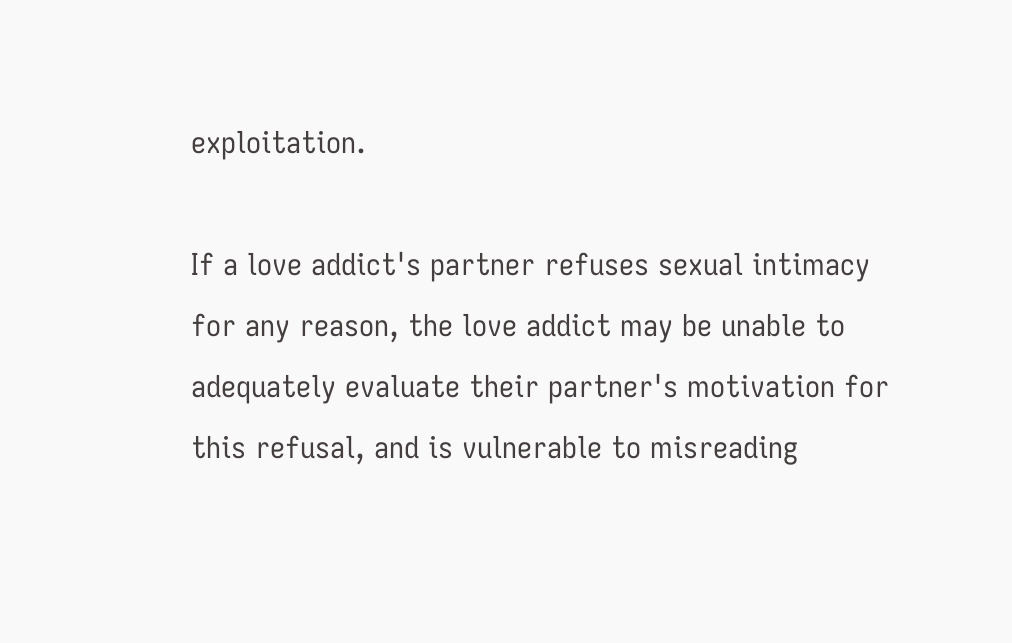exploitation.

If a love addict's partner refuses sexual intimacy for any reason, the love addict may be unable to adequately evaluate their partner's motivation for this refusal, and is vulnerable to misreading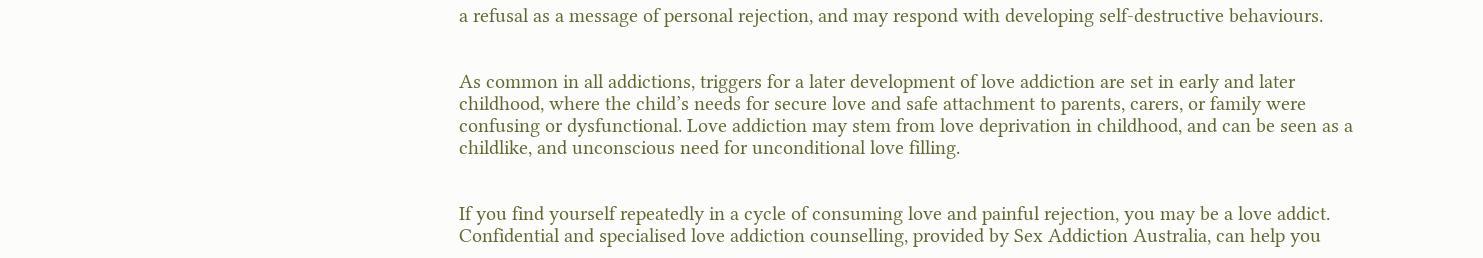a refusal as a message of personal rejection, and may respond with developing self-destructive behaviours.


As common in all addictions, triggers for a later development of love addiction are set in early and later childhood, where the child’s needs for secure love and safe attachment to parents, carers, or family were confusing or dysfunctional. Love addiction may stem from love deprivation in childhood, and can be seen as a childlike, and unconscious need for unconditional love filling.


If you find yourself repeatedly in a cycle of consuming love and painful rejection, you may be a love addict. Confidential and specialised love addiction counselling, provided by Sex Addiction Australia, can help you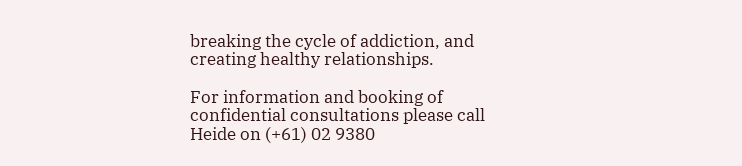breaking the cycle of addiction, and creating healthy relationships.

For information and booking of confidential consultations please call Heide on (+61) 02 9380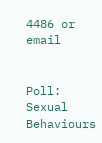4486 or email


Poll: Sexual Behaviours